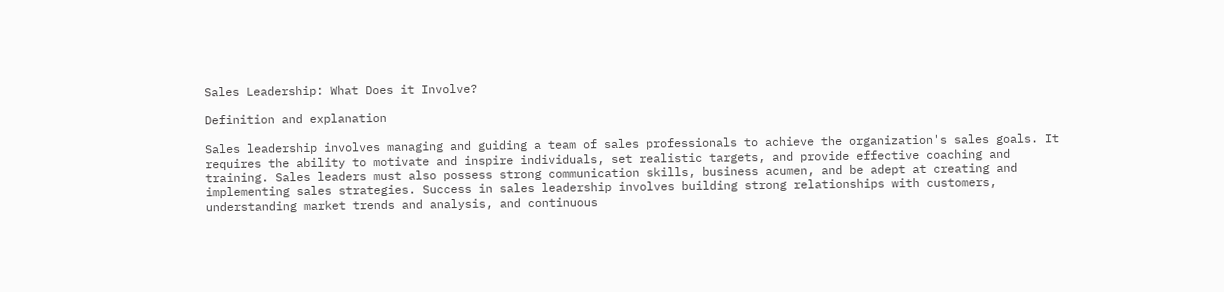Sales Leadership: What Does it Involve?

Definition and explanation

Sales leadership involves managing and guiding a team of sales professionals to achieve the organization's sales goals. It requires the ability to motivate and inspire individuals, set realistic targets, and provide effective coaching and training. Sales leaders must also possess strong communication skills, business acumen, and be adept at creating and implementing sales strategies. Success in sales leadership involves building strong relationships with customers, understanding market trends and analysis, and continuous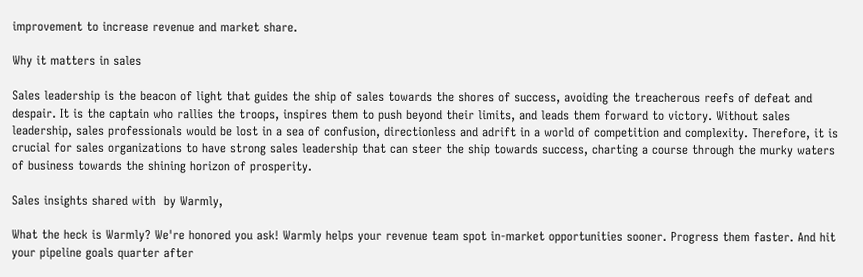improvement to increase revenue and market share.

Why it matters in sales

Sales leadership is the beacon of light that guides the ship of sales towards the shores of success, avoiding the treacherous reefs of defeat and despair. It is the captain who rallies the troops, inspires them to push beyond their limits, and leads them forward to victory. Without sales leadership, sales professionals would be lost in a sea of confusion, directionless and adrift in a world of competition and complexity. Therefore, it is crucial for sales organizations to have strong sales leadership that can steer the ship towards success, charting a course through the murky waters of business towards the shining horizon of prosperity.

Sales insights shared with  by Warmly,

What the heck is Warmly? We're honored you ask! Warmly helps your revenue team spot in-market opportunities sooner. Progress them faster. And hit your pipeline goals quarter after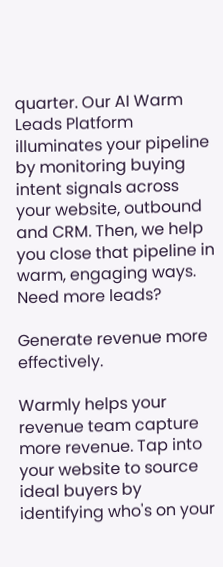quarter. Our AI Warm Leads Platform illuminates your pipeline by monitoring buying intent signals across your website, outbound and CRM. Then, we help you close that pipeline in warm, engaging ways.
Need more leads?

Generate revenue more effectively.

Warmly helps your revenue team capture more revenue. Tap into your website to source ideal buyers by identifying who's on your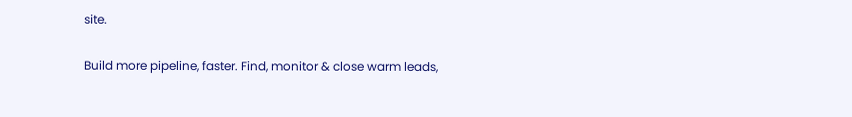site.

Build more pipeline, faster. Find, monitor & close warm leads,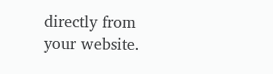directly from your website.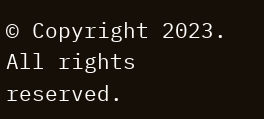© Copyright 2023. All rights reserved.